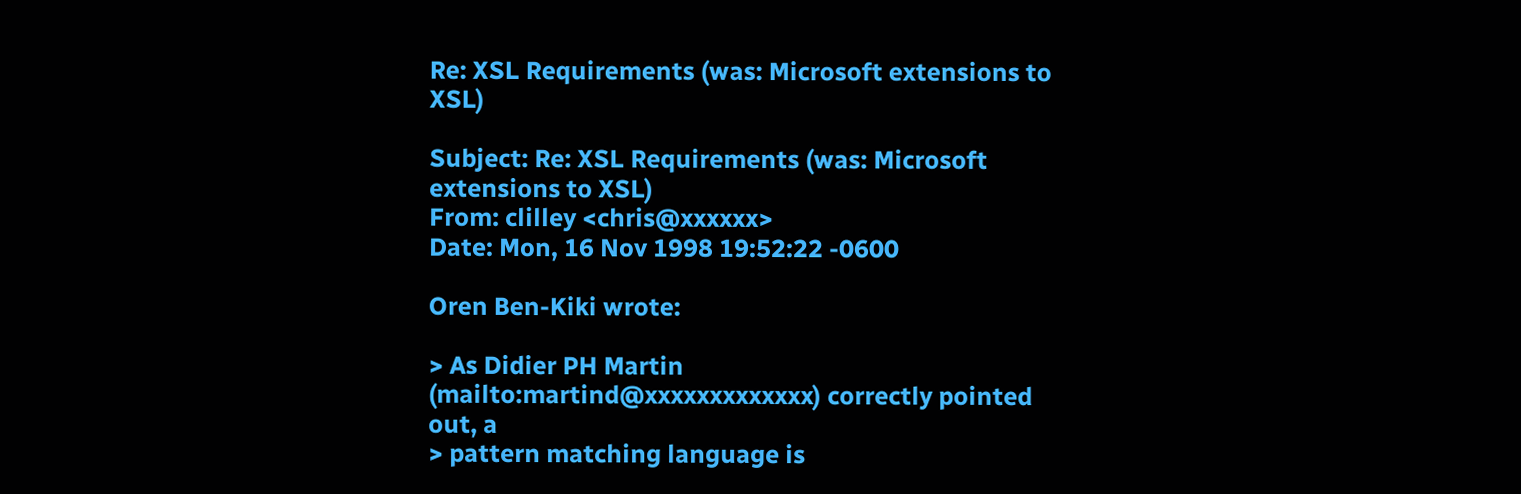Re: XSL Requirements (was: Microsoft extensions to XSL)

Subject: Re: XSL Requirements (was: Microsoft extensions to XSL)
From: clilley <chris@xxxxxx>
Date: Mon, 16 Nov 1998 19:52:22 -0600

Oren Ben-Kiki wrote:

> As Didier PH Martin (mailto:martind@xxxxxxxxxxxxx) correctly pointed out, a
> pattern matching language is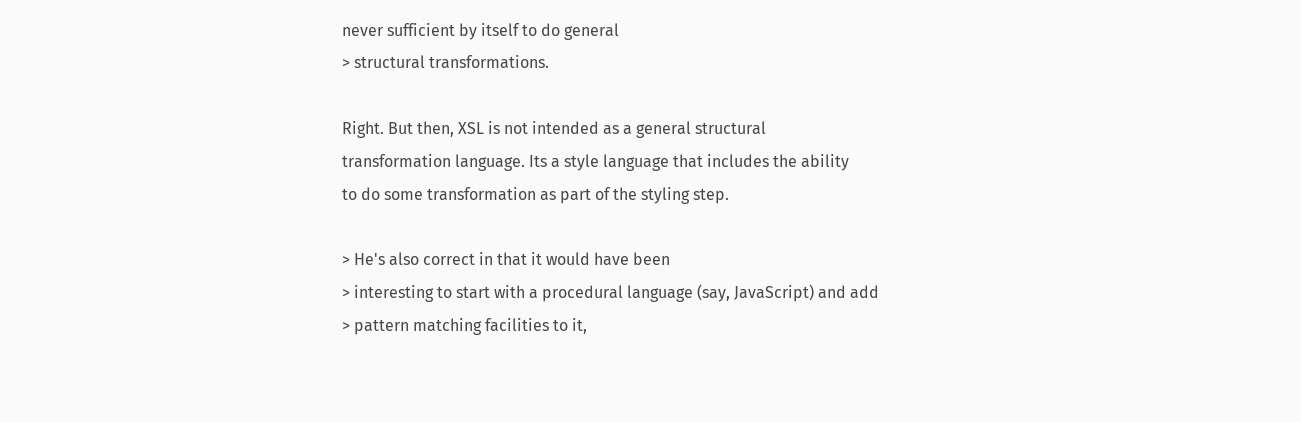never sufficient by itself to do general
> structural transformations.

Right. But then, XSL is not intended as a general structural
transformation language. Its a style language that includes the ability
to do some transformation as part of the styling step.

> He's also correct in that it would have been
> interesting to start with a procedural language (say, JavaScript) and add
> pattern matching facilities to it,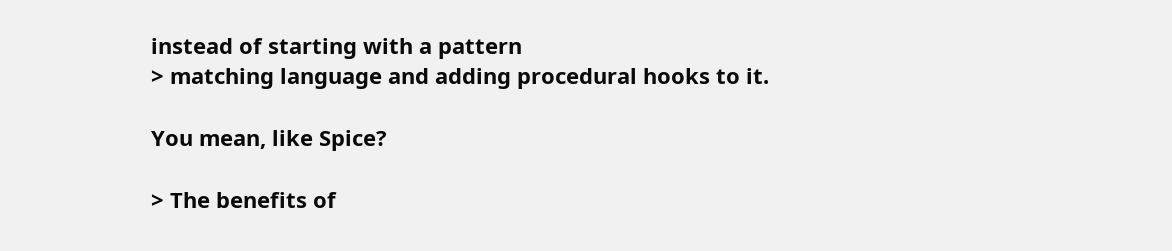instead of starting with a pattern
> matching language and adding procedural hooks to it.

You mean, like Spice?

> The benefits of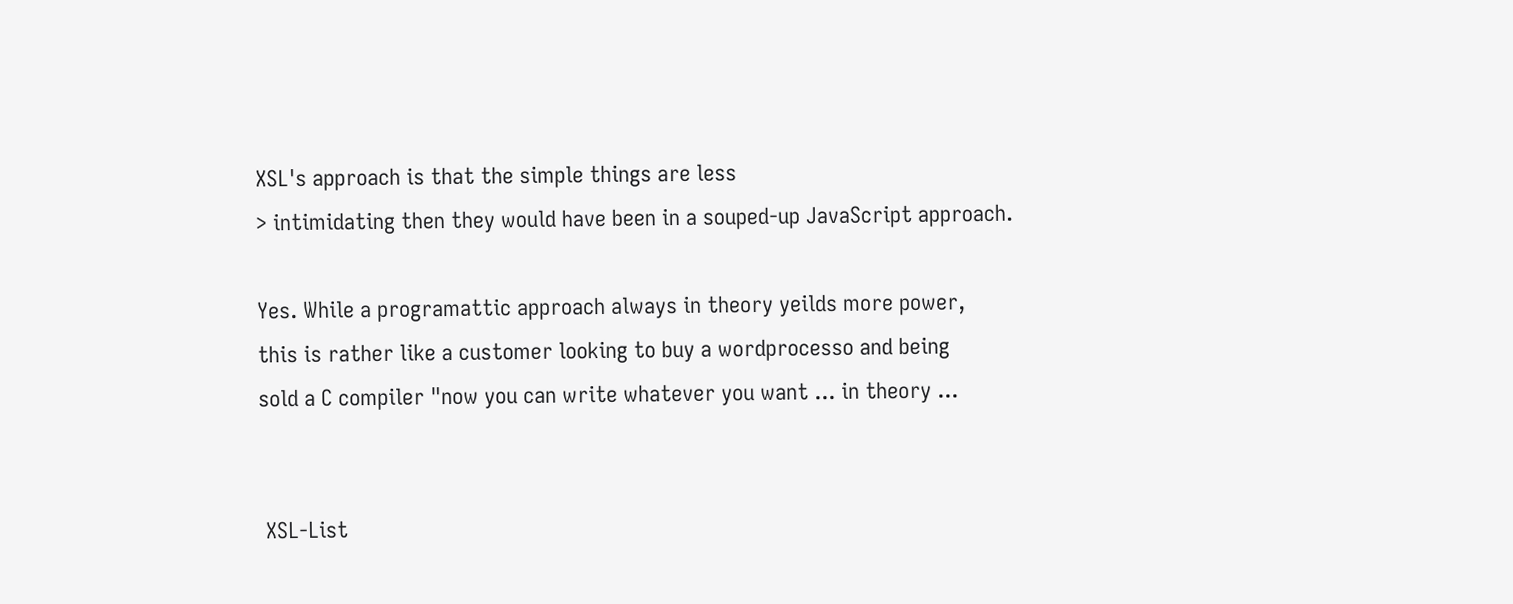XSL's approach is that the simple things are less
> intimidating then they would have been in a souped-up JavaScript approach.

Yes. While a programattic approach always in theory yeilds more power,
this is rather like a customer looking to buy a wordprocesso and being
sold a C compiler "now you can write whatever you want ... in theory ...


 XSL-List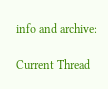info and archive:

Current Thread